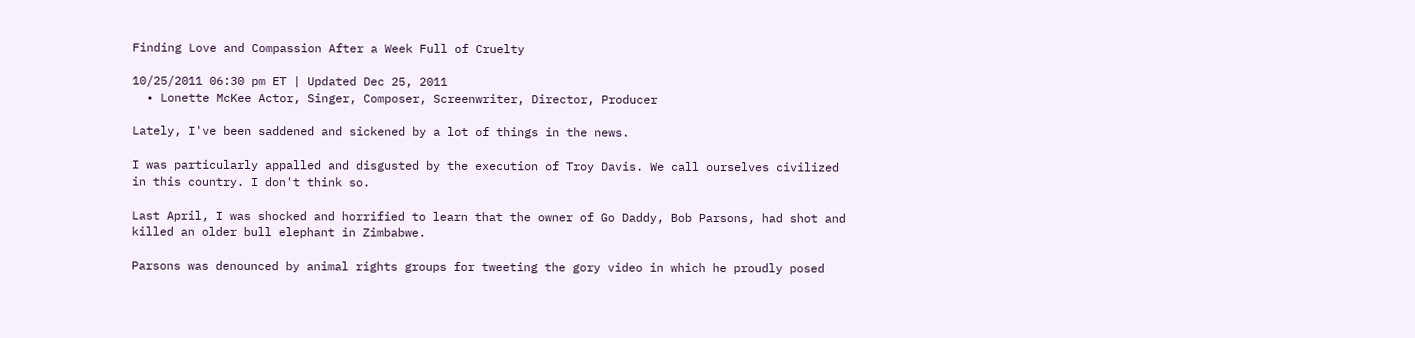Finding Love and Compassion After a Week Full of Cruelty

10/25/2011 06:30 pm ET | Updated Dec 25, 2011
  • Lonette McKee Actor, Singer, Composer, Screenwriter, Director, Producer

Lately, I've been saddened and sickened by a lot of things in the news.

I was particularly appalled and disgusted by the execution of Troy Davis. We call ourselves civilized in this country. I don't think so.

Last April, I was shocked and horrified to learn that the owner of Go Daddy, Bob Parsons, had shot and killed an older bull elephant in Zimbabwe.

Parsons was denounced by animal rights groups for tweeting the gory video in which he proudly posed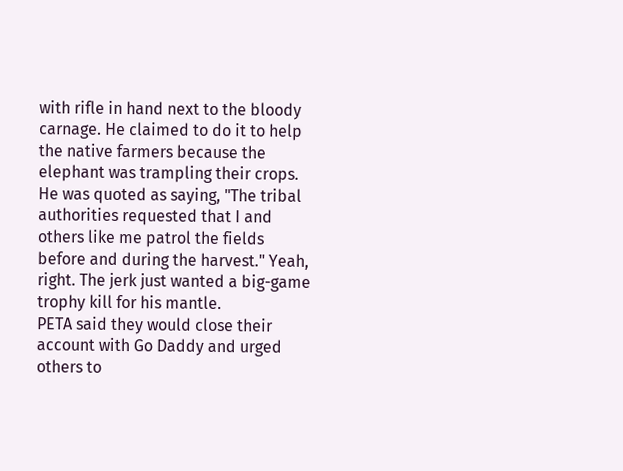with rifle in hand next to the bloody carnage. He claimed to do it to help the native farmers because the elephant was trampling their crops. He was quoted as saying, "The tribal authorities requested that I and others like me patrol the fields before and during the harvest." Yeah, right. The jerk just wanted a big-game trophy kill for his mantle.
PETA said they would close their account with Go Daddy and urged others to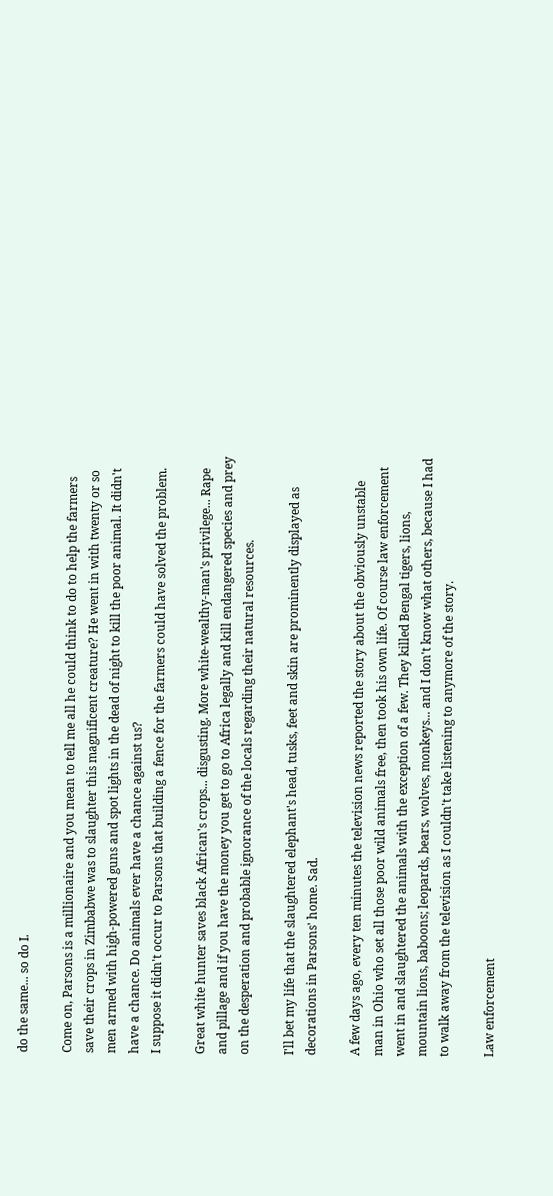do the same... so do I.

Come on, Parsons is a millionaire and you mean to tell me all he could think to do to help the farmers save their crops in Zimbabwe was to slaughter this magnificent creature? He went in with twenty or so men armed with high-powered guns and spot lights in the dead of night to kill the poor animal. It didn't have a chance. Do animals ever have a chance against us?
I suppose it didn't occur to Parsons that building a fence for the farmers could have solved the problem.

Great white hunter saves black African's crops... disgusting. More white-wealthy-man's privilege... Rape and pillage and if you have the money you get to go to Africa legally and kill endangered species and prey on the desperation and probable ignorance of the locals regarding their natural resources.

I'll bet my life that the slaughtered elephant's head, tusks, feet and skin are prominently displayed as decorations in Parsons' home. Sad.

A few days ago, every ten minutes the television news reported the story about the obviously unstable man in Ohio who set all those poor wild animals free, then took his own life. Of course law enforcement went in and slaughtered the animals with the exception of a few. They killed Bengal tigers, lions, mountain lions, baboons; leopards, bears, wolves, monkeys... and I don't know what others, because I had to walk away from the television as I couldn't take listening to anymore of the story.

Law enforcement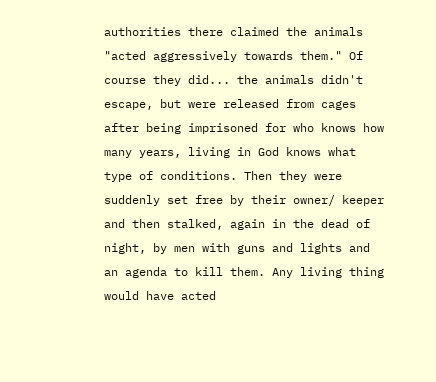authorities there claimed the animals "acted aggressively towards them." Of course they did... the animals didn't escape, but were released from cages after being imprisoned for who knows how many years, living in God knows what type of conditions. Then they were suddenly set free by their owner/ keeper and then stalked, again in the dead of night, by men with guns and lights and an agenda to kill them. Any living thing would have acted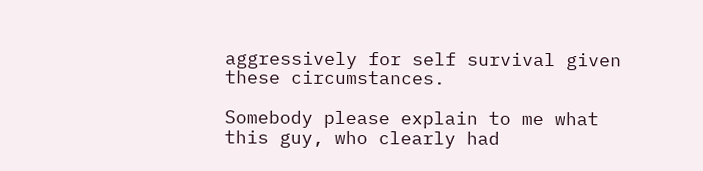aggressively for self survival given these circumstances.

Somebody please explain to me what this guy, who clearly had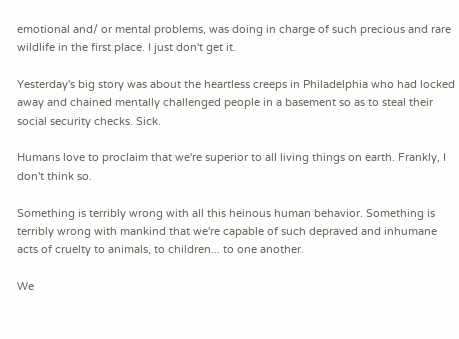emotional and/ or mental problems, was doing in charge of such precious and rare wildlife in the first place. I just don't get it.

Yesterday's big story was about the heartless creeps in Philadelphia who had locked away and chained mentally challenged people in a basement so as to steal their social security checks. Sick.

Humans love to proclaim that we're superior to all living things on earth. Frankly, I don't think so.

Something is terribly wrong with all this heinous human behavior. Something is terribly wrong with mankind that we're capable of such depraved and inhumane acts of cruelty to animals, to children... to one another.

We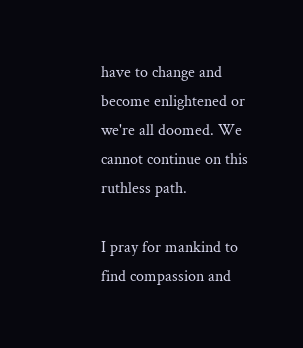have to change and become enlightened or we're all doomed. We cannot continue on this ruthless path.

I pray for mankind to find compassion and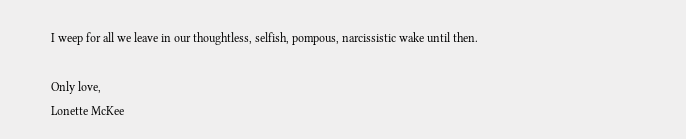I weep for all we leave in our thoughtless, selfish, pompous, narcissistic wake until then.

Only love,
Lonette McKee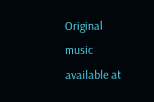Original music available at